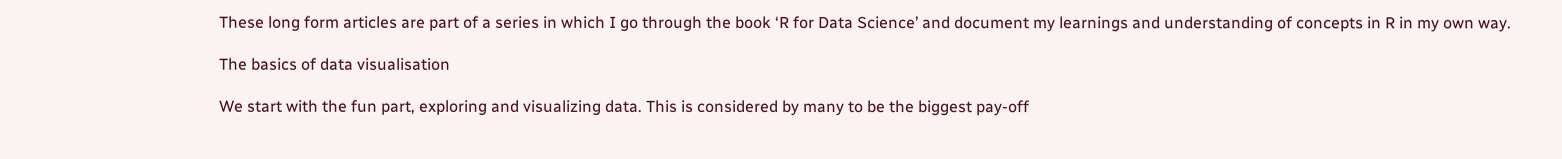These long form articles are part of a series in which I go through the book ‘R for Data Science’ and document my learnings and understanding of concepts in R in my own way.

The basics of data visualisation

We start with the fun part, exploring and visualizing data. This is considered by many to be the biggest pay-off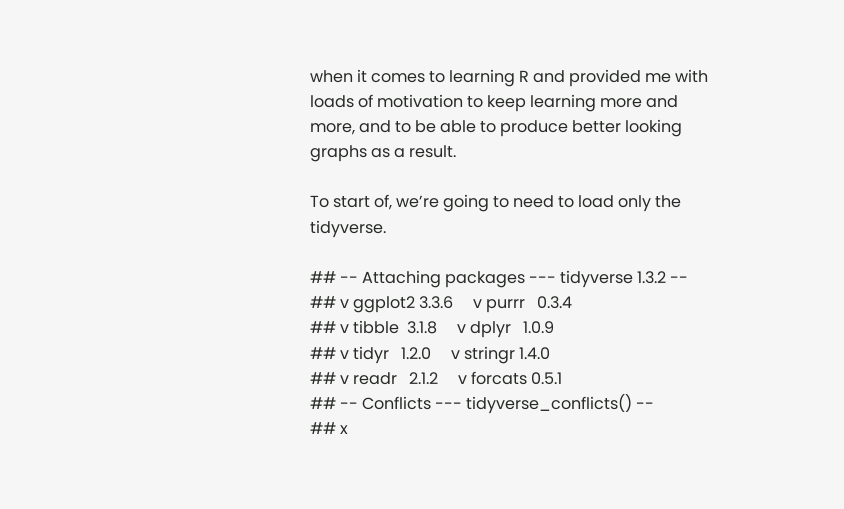when it comes to learning R and provided me with loads of motivation to keep learning more and more, and to be able to produce better looking graphs as a result.

To start of, we’re going to need to load only the tidyverse.

## -- Attaching packages --- tidyverse 1.3.2 --
## v ggplot2 3.3.6     v purrr   0.3.4
## v tibble  3.1.8     v dplyr   1.0.9
## v tidyr   1.2.0     v stringr 1.4.0
## v readr   2.1.2     v forcats 0.5.1
## -- Conflicts --- tidyverse_conflicts() --
## x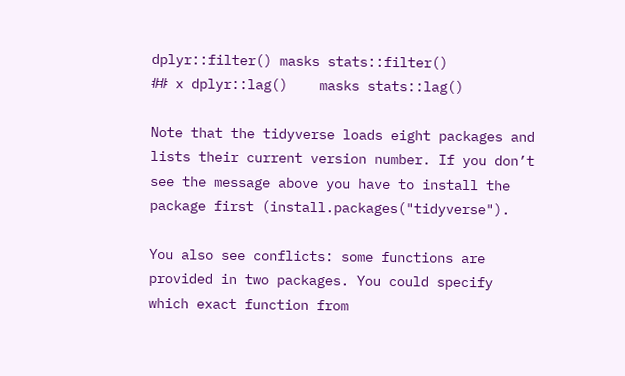dplyr::filter() masks stats::filter()
## x dplyr::lag()    masks stats::lag()

Note that the tidyverse loads eight packages and lists their current version number. If you don’t see the message above you have to install the package first (install.packages("tidyverse").

You also see conflicts: some functions are provided in two packages. You could specify which exact function from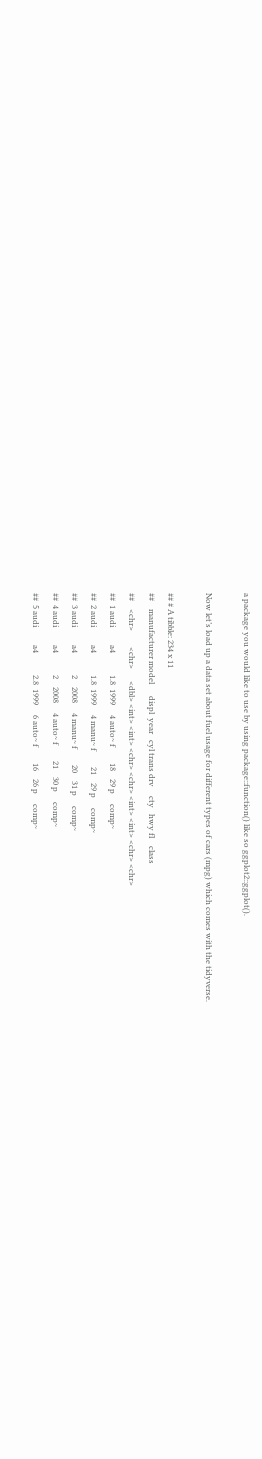a package you would like to use by using package::function() like so ggplot2::ggplot().

Now let’s load up a data set about fuel usage for different types of cars (mpg) which comes with the tidyverse.

## # A tibble: 234 x 11
##    manufacturer model      displ  year   cyl trans drv     cty   hwy fl    class
##    <chr>        <chr>      <dbl> <int> <int> <chr> <chr> <int> <int> <chr> <chr>
##  1 audi         a4           1.8  1999     4 auto~ f        18    29 p     comp~
##  2 audi         a4           1.8  1999     4 manu~ f        21    29 p     comp~
##  3 audi         a4           2    2008     4 manu~ f        20    31 p     comp~
##  4 audi         a4           2    2008     4 auto~ f        21    30 p     comp~
##  5 audi         a4           2.8  1999     6 auto~ f        16    26 p     comp~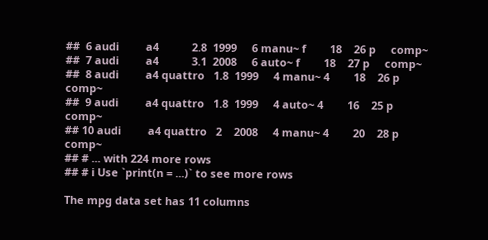##  6 audi         a4           2.8  1999     6 manu~ f        18    26 p     comp~
##  7 audi         a4           3.1  2008     6 auto~ f        18    27 p     comp~
##  8 audi         a4 quattro   1.8  1999     4 manu~ 4        18    26 p     comp~
##  9 audi         a4 quattro   1.8  1999     4 auto~ 4        16    25 p     comp~
## 10 audi         a4 quattro   2    2008     4 manu~ 4        20    28 p     comp~
## # ... with 224 more rows
## # i Use `print(n = ...)` to see more rows

The mpg data set has 11 columns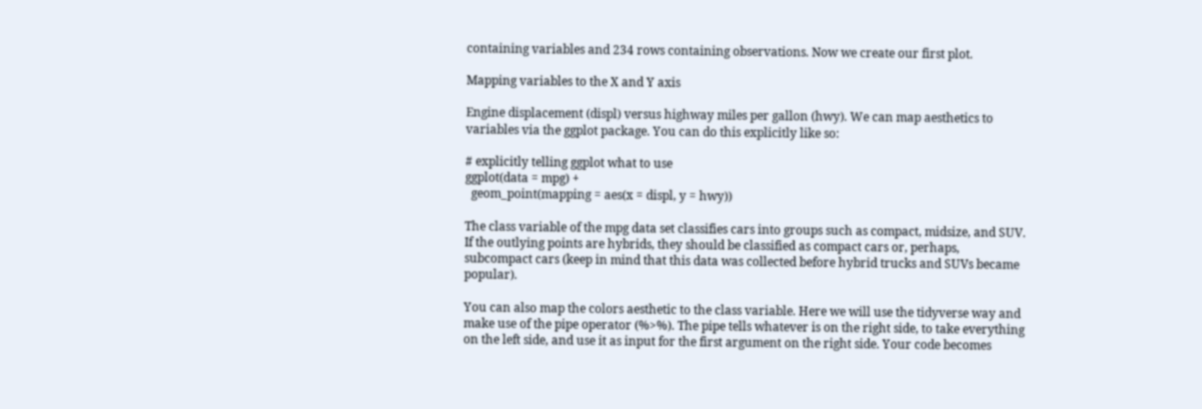containing variables and 234 rows containing observations. Now we create our first plot.

Mapping variables to the X and Y axis

Engine displacement (displ) versus highway miles per gallon (hwy). We can map aesthetics to variables via the ggplot package. You can do this explicitly like so:

# explicitly telling ggplot what to use
ggplot(data = mpg) +
  geom_point(mapping = aes(x = displ, y = hwy))

The class variable of the mpg data set classifies cars into groups such as compact, midsize, and SUV. If the outlying points are hybrids, they should be classified as compact cars or, perhaps, subcompact cars (keep in mind that this data was collected before hybrid trucks and SUVs became popular).

You can also map the colors aesthetic to the class variable. Here we will use the tidyverse way and make use of the pipe operator (%>%). The pipe tells whatever is on the right side, to take everything on the left side, and use it as input for the first argument on the right side. Your code becomes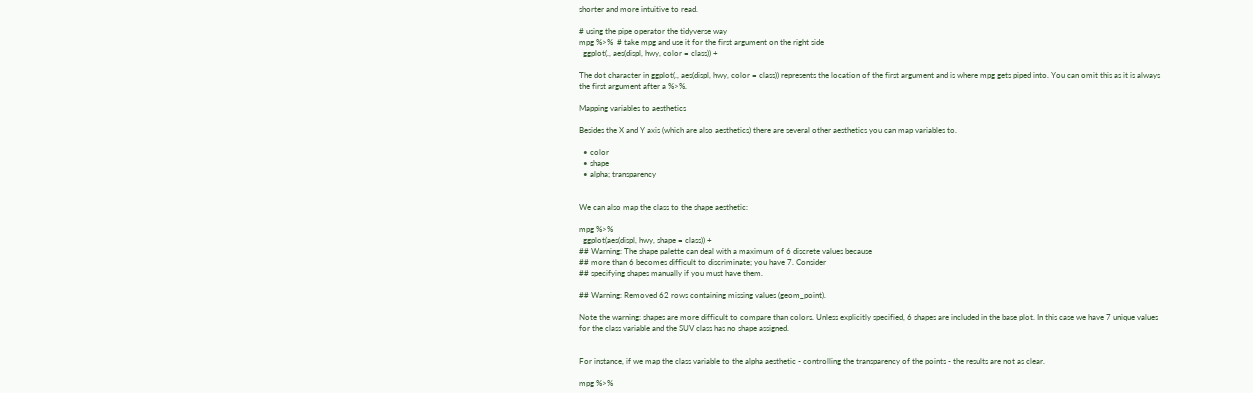shorter and more intuitive to read.

# using the pipe operator the tidyverse way
mpg %>%  # take mpg and use it for the first argument on the right side
  ggplot(., aes(displ, hwy, color = class)) +

The dot character in ggplot(., aes(displ, hwy, color = class)) represents the location of the first argument and is where mpg gets piped into. You can omit this as it is always the first argument after a %>%.

Mapping variables to aesthetics

Besides the X and Y axis (which are also aesthetics) there are several other aesthetics you can map variables to.

  • color
  • shape
  • alpha; transparency


We can also map the class to the shape aesthetic:

mpg %>%
  ggplot(aes(displ, hwy, shape = class)) +
## Warning: The shape palette can deal with a maximum of 6 discrete values because
## more than 6 becomes difficult to discriminate; you have 7. Consider
## specifying shapes manually if you must have them.

## Warning: Removed 62 rows containing missing values (geom_point).

Note the warning: shapes are more difficult to compare than colors. Unless explicitly specified, 6 shapes are included in the base plot. In this case we have 7 unique values for the class variable and the SUV class has no shape assigned.


For instance, if we map the class variable to the alpha aesthetic - controlling the transparency of the points - the results are not as clear.

mpg %>%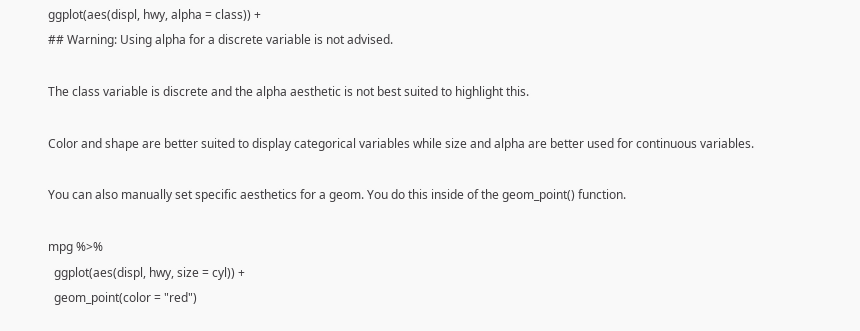ggplot(aes(displ, hwy, alpha = class)) +
## Warning: Using alpha for a discrete variable is not advised.

The class variable is discrete and the alpha aesthetic is not best suited to highlight this.

Color and shape are better suited to display categorical variables while size and alpha are better used for continuous variables.

You can also manually set specific aesthetics for a geom. You do this inside of the geom_point() function.

mpg %>%
  ggplot(aes(displ, hwy, size = cyl)) +
  geom_point(color = "red")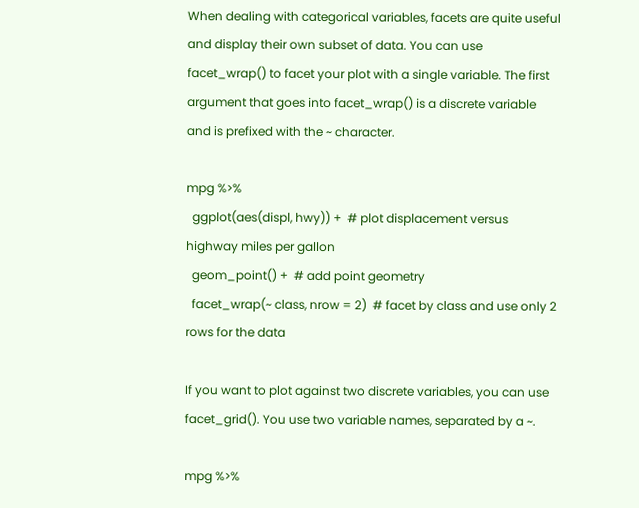When dealing with categorical variables, facets are quite useful and display their own subset of data. You can use facet_wrap() to facet your plot with a single variable. The first argument that goes into facet_wrap() is a discrete variable and is prefixed with the ~ character.

mpg %>%
  ggplot(aes(displ, hwy)) +  # plot displacement versus highway miles per gallon
  geom_point() +  # add point geometry
  facet_wrap(~ class, nrow = 2)  # facet by class and use only 2 rows for the data

If you want to plot against two discrete variables, you can use facet_grid(). You use two variable names, separated by a ~.

mpg %>%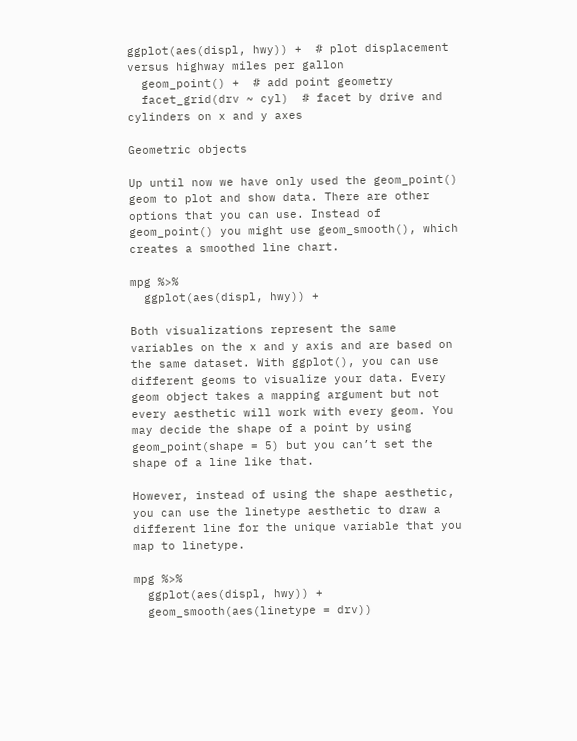ggplot(aes(displ, hwy)) +  # plot displacement versus highway miles per gallon
  geom_point() +  # add point geometry
  facet_grid(drv ~ cyl)  # facet by drive and cylinders on x and y axes

Geometric objects

Up until now we have only used the geom_point() geom to plot and show data. There are other options that you can use. Instead of geom_point() you might use geom_smooth(), which creates a smoothed line chart.

mpg %>%
  ggplot(aes(displ, hwy)) +

Both visualizations represent the same variables on the x and y axis and are based on the same dataset. With ggplot(), you can use different geoms to visualize your data. Every geom object takes a mapping argument but not every aesthetic will work with every geom. You may decide the shape of a point by using geom_point(shape = 5) but you can’t set the shape of a line like that.

However, instead of using the shape aesthetic, you can use the linetype aesthetic to draw a different line for the unique variable that you map to linetype.

mpg %>%
  ggplot(aes(displ, hwy)) +
  geom_smooth(aes(linetype = drv))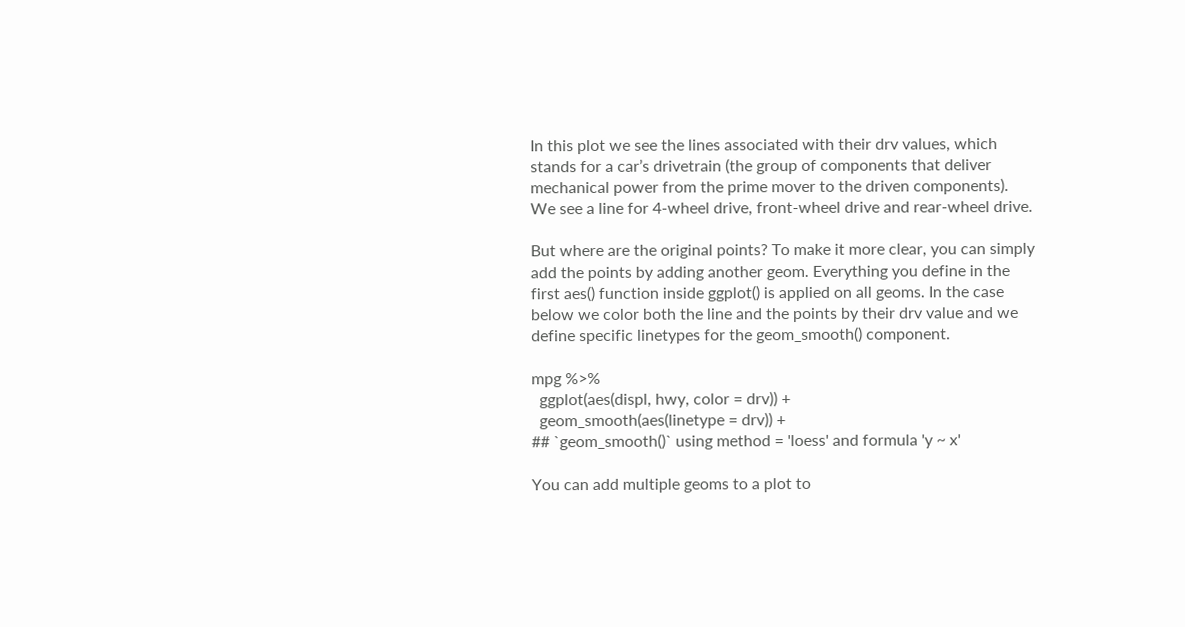In this plot we see the lines associated with their drv values, which stands for a car’s drivetrain (the group of components that deliver mechanical power from the prime mover to the driven components). We see a line for 4-wheel drive, front-wheel drive and rear-wheel drive.

But where are the original points? To make it more clear, you can simply add the points by adding another geom. Everything you define in the first aes() function inside ggplot() is applied on all geoms. In the case below we color both the line and the points by their drv value and we define specific linetypes for the geom_smooth() component.

mpg %>%
  ggplot(aes(displ, hwy, color = drv)) +
  geom_smooth(aes(linetype = drv)) +
## `geom_smooth()` using method = 'loess' and formula 'y ~ x'

You can add multiple geoms to a plot to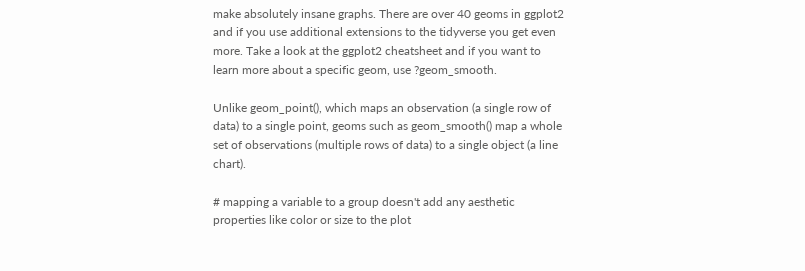make absolutely insane graphs. There are over 40 geoms in ggplot2 and if you use additional extensions to the tidyverse you get even more. Take a look at the ggplot2 cheatsheet and if you want to learn more about a specific geom, use ?geom_smooth.

Unlike geom_point(), which maps an observation (a single row of data) to a single point, geoms such as geom_smooth() map a whole set of observations (multiple rows of data) to a single object (a line chart).

# mapping a variable to a group doesn't add any aesthetic properties like color or size to the plot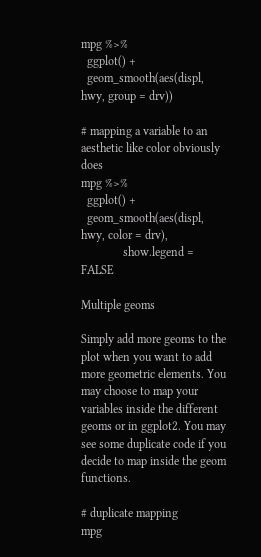mpg %>%
  ggplot() +
  geom_smooth(aes(displ, hwy, group = drv))

# mapping a variable to an aesthetic like color obviously does
mpg %>%
  ggplot() +
  geom_smooth(aes(displ, hwy, color = drv),
              show.legend = FALSE

Multiple geoms

Simply add more geoms to the plot when you want to add more geometric elements. You may choose to map your variables inside the different geoms or in ggplot2. You may see some duplicate code if you decide to map inside the geom functions.

# duplicate mapping
mpg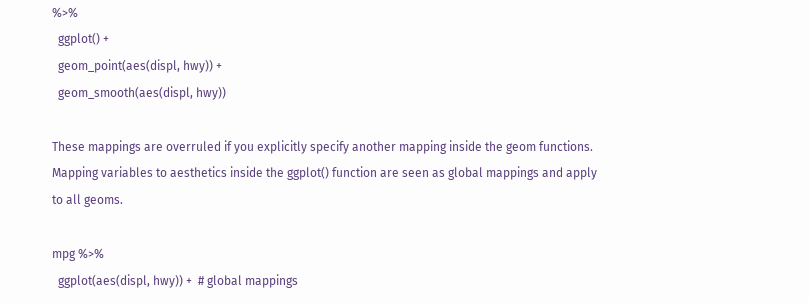%>%
  ggplot() +
  geom_point(aes(displ, hwy)) +
  geom_smooth(aes(displ, hwy))

These mappings are overruled if you explicitly specify another mapping inside the geom functions. Mapping variables to aesthetics inside the ggplot() function are seen as global mappings and apply to all geoms.

mpg %>%
  ggplot(aes(displ, hwy)) +  # global mappings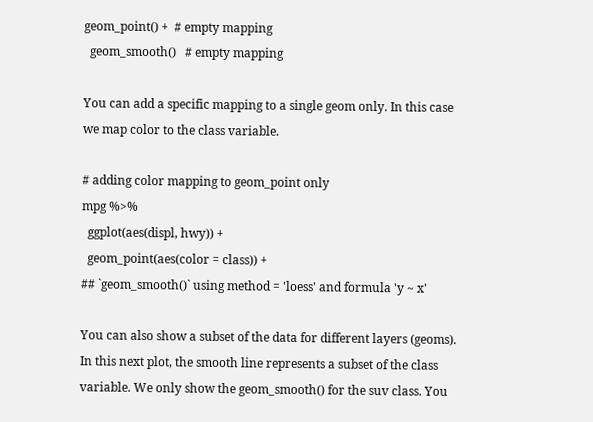geom_point() +  # empty mapping
  geom_smooth()   # empty mapping

You can add a specific mapping to a single geom only. In this case we map color to the class variable.

# adding color mapping to geom_point only
mpg %>%
  ggplot(aes(displ, hwy)) +
  geom_point(aes(color = class)) +
## `geom_smooth()` using method = 'loess' and formula 'y ~ x'

You can also show a subset of the data for different layers (geoms). In this next plot, the smooth line represents a subset of the class variable. We only show the geom_smooth() for the suv class. You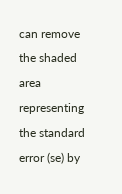can remove the shaded area representing the standard error (se) by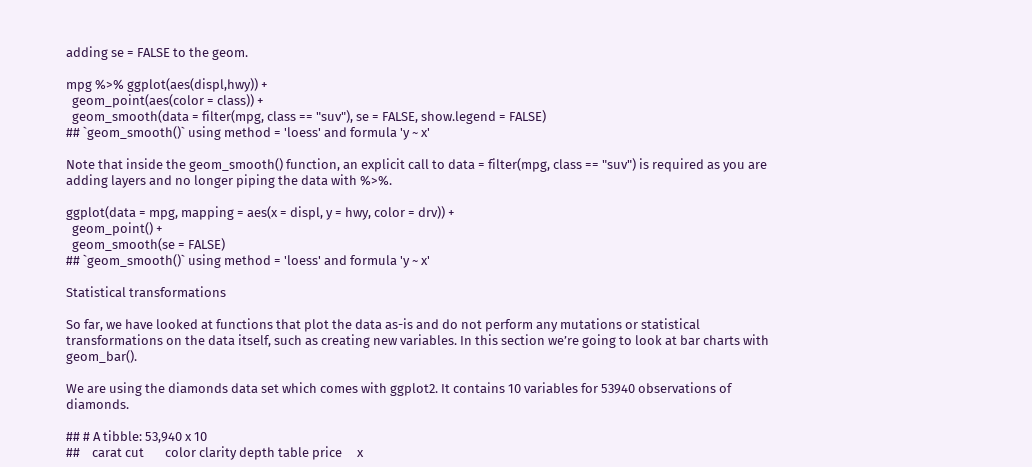adding se = FALSE to the geom.

mpg %>% ggplot(aes(displ,hwy)) +
  geom_point(aes(color = class)) +
  geom_smooth(data = filter(mpg, class == "suv"), se = FALSE, show.legend = FALSE)
## `geom_smooth()` using method = 'loess' and formula 'y ~ x'

Note that inside the geom_smooth() function, an explicit call to data = filter(mpg, class == "suv") is required as you are adding layers and no longer piping the data with %>%.

ggplot(data = mpg, mapping = aes(x = displ, y = hwy, color = drv)) +
  geom_point() +
  geom_smooth(se = FALSE)
## `geom_smooth()` using method = 'loess' and formula 'y ~ x'

Statistical transformations

So far, we have looked at functions that plot the data as-is and do not perform any mutations or statistical transformations on the data itself, such as creating new variables. In this section we’re going to look at bar charts with geom_bar().

We are using the diamonds data set which comes with ggplot2. It contains 10 variables for 53940 observations of diamonds.

## # A tibble: 53,940 x 10
##    carat cut       color clarity depth table price     x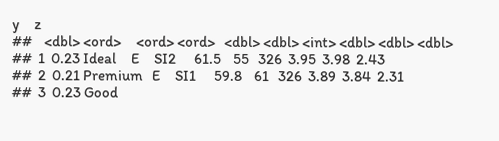y     z
##    <dbl> <ord>     <ord> <ord>   <dbl> <dbl> <int> <dbl> <dbl> <dbl>
##  1  0.23 Ideal     E     SI2      61.5    55   326  3.95  3.98  2.43
##  2  0.21 Premium   E     SI1      59.8    61   326  3.89  3.84  2.31
##  3  0.23 Good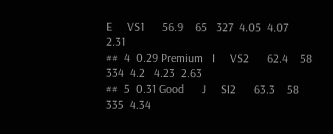E     VS1      56.9    65   327  4.05  4.07  2.31
##  4  0.29 Premium   I     VS2      62.4    58   334  4.2   4.23  2.63
##  5  0.31 Good      J     SI2      63.3    58   335  4.34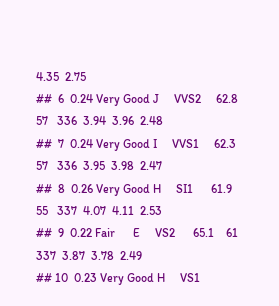4.35  2.75
##  6  0.24 Very Good J     VVS2     62.8    57   336  3.94  3.96  2.48
##  7  0.24 Very Good I     VVS1     62.3    57   336  3.95  3.98  2.47
##  8  0.26 Very Good H     SI1      61.9    55   337  4.07  4.11  2.53
##  9  0.22 Fair      E     VS2      65.1    61   337  3.87  3.78  2.49
## 10  0.23 Very Good H     VS1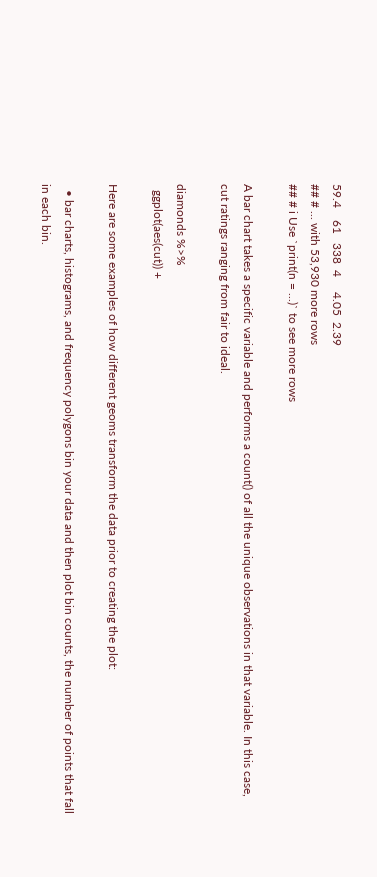59.4    61   338  4     4.05  2.39
## # ... with 53,930 more rows
## # i Use `print(n = ...)` to see more rows

A bar chart takes a specific variable and performs a count() of all the unique observations in that variable. In this case, cut ratings ranging from fair to ideal.

diamonds %>%
  ggplot(aes(cut)) +

Here are some examples of how different geoms transform the data prior to creating the plot:

  • bar charts, histograms, and frequency polygons bin your data and then plot bin counts, the number of points that fall in each bin.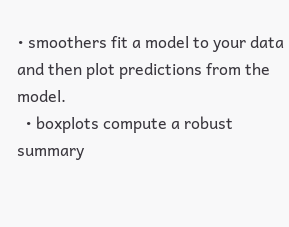• smoothers fit a model to your data and then plot predictions from the model.
  • boxplots compute a robust summary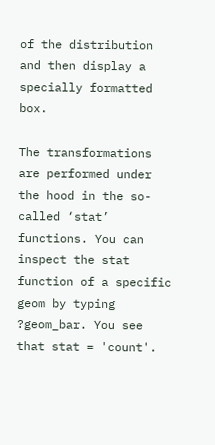of the distribution and then display a specially formatted box.

The transformations are performed under the hood in the so-called ‘stat’ functions. You can inspect the stat function of a specific geom by typing ?geom_bar. You see that stat = 'count'.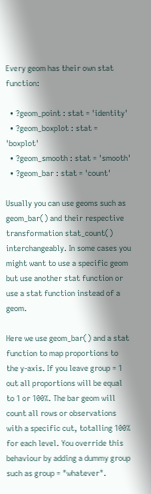Every geom has their own stat function:

  • ?geom_point : stat = 'identity'
  • ?geom_boxplot : stat = 'boxplot'
  • ?geom_smooth : stat = 'smooth'
  • ?geom_bar : stat = 'count'

Usually you can use geoms such as geom_bar() and their respective transformation stat_count() interchangeably. In some cases you might want to use a specific geom but use another stat function or use a stat function instead of a geom.

Here we use geom_bar() and a stat function to map proportions to the y-axis. If you leave group = 1 out all proportions will be equal to 1 or 100%. The bar geom will count all rows or observations with a specific cut, totalling 100% for each level. You override this behaviour by adding a dummy group such as group = "whatever".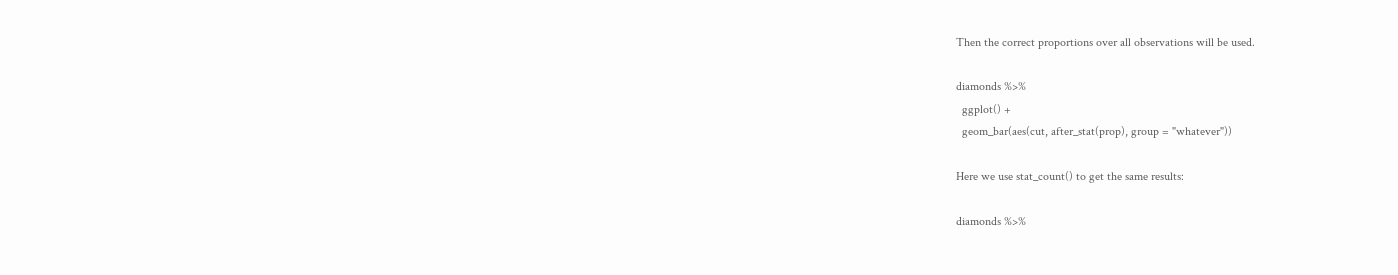Then the correct proportions over all observations will be used.

diamonds %>%
  ggplot() +
  geom_bar(aes(cut, after_stat(prop), group = "whatever"))

Here we use stat_count() to get the same results:

diamonds %>%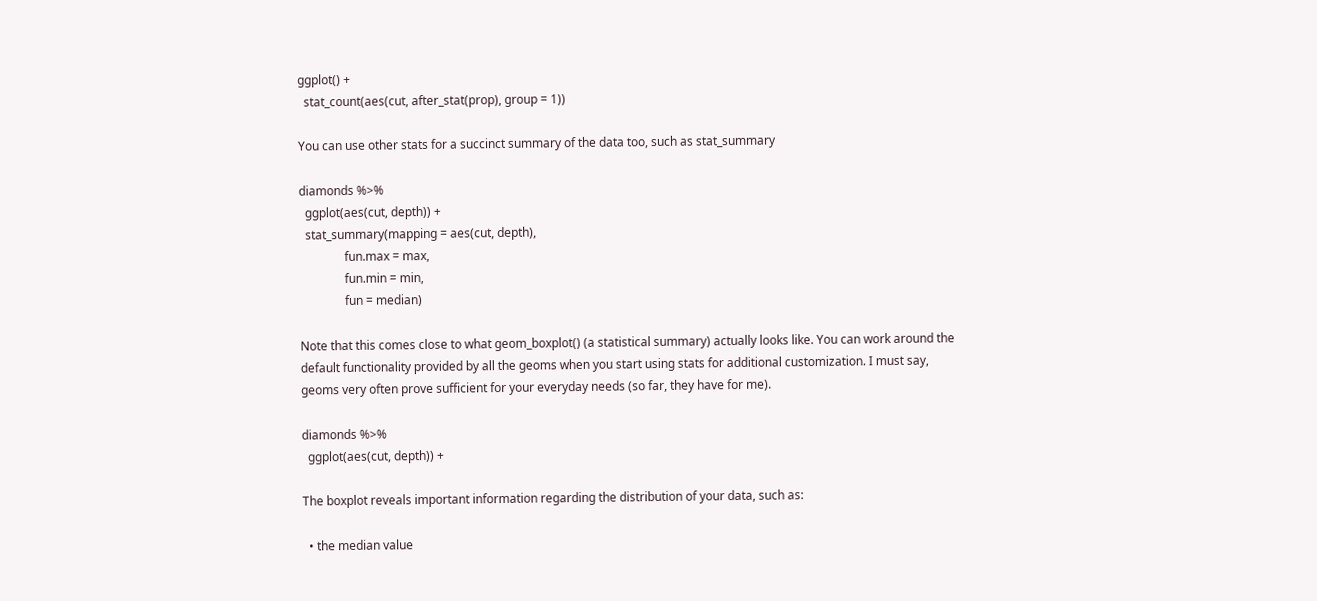ggplot() +
  stat_count(aes(cut, after_stat(prop), group = 1))

You can use other stats for a succinct summary of the data too, such as stat_summary

diamonds %>%
  ggplot(aes(cut, depth)) +
  stat_summary(mapping = aes(cut, depth),
               fun.max = max,
               fun.min = min,
               fun = median)

Note that this comes close to what geom_boxplot() (a statistical summary) actually looks like. You can work around the default functionality provided by all the geoms when you start using stats for additional customization. I must say, geoms very often prove sufficient for your everyday needs (so far, they have for me).

diamonds %>%
  ggplot(aes(cut, depth)) +

The boxplot reveals important information regarding the distribution of your data, such as:

  • the median value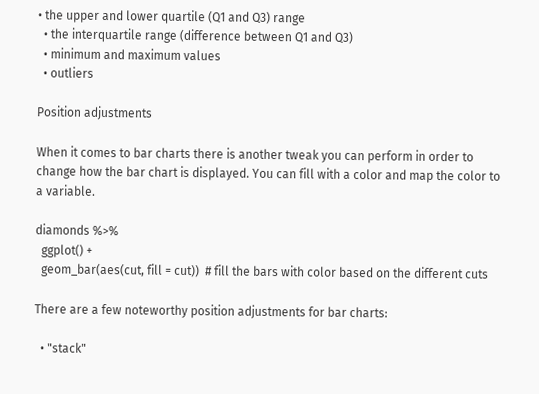• the upper and lower quartile (Q1 and Q3) range
  • the interquartile range (difference between Q1 and Q3)
  • minimum and maximum values
  • outliers

Position adjustments

When it comes to bar charts there is another tweak you can perform in order to change how the bar chart is displayed. You can fill with a color and map the color to a variable.

diamonds %>%
  ggplot() +
  geom_bar(aes(cut, fill = cut))  # fill the bars with color based on the different cuts

There are a few noteworthy position adjustments for bar charts:

  • "stack"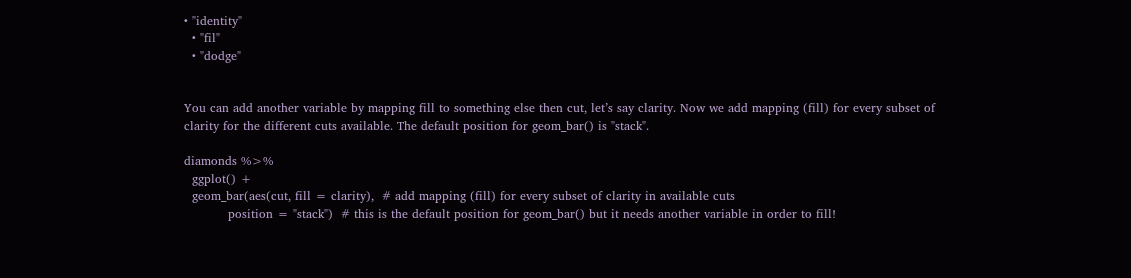• "identity"
  • "fil"
  • "dodge"


You can add another variable by mapping fill to something else then cut, let’s say clarity. Now we add mapping (fill) for every subset of clarity for the different cuts available. The default position for geom_bar() is "stack".

diamonds %>%
  ggplot() +
  geom_bar(aes(cut, fill = clarity),  # add mapping (fill) for every subset of clarity in available cuts
           position = "stack")  # this is the default position for geom_bar() but it needs another variable in order to fill!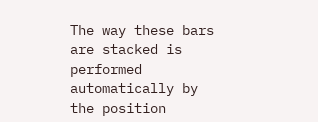The way these bars are stacked is performed automatically by the position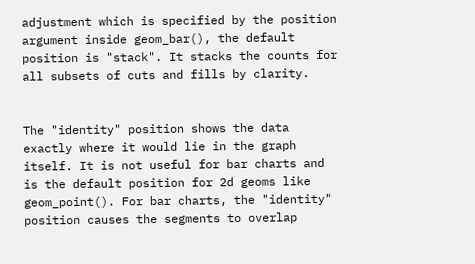adjustment which is specified by the position argument inside geom_bar(), the default position is "stack". It stacks the counts for all subsets of cuts and fills by clarity.


The "identity" position shows the data exactly where it would lie in the graph itself. It is not useful for bar charts and is the default position for 2d geoms like geom_point(). For bar charts, the "identity" position causes the segments to overlap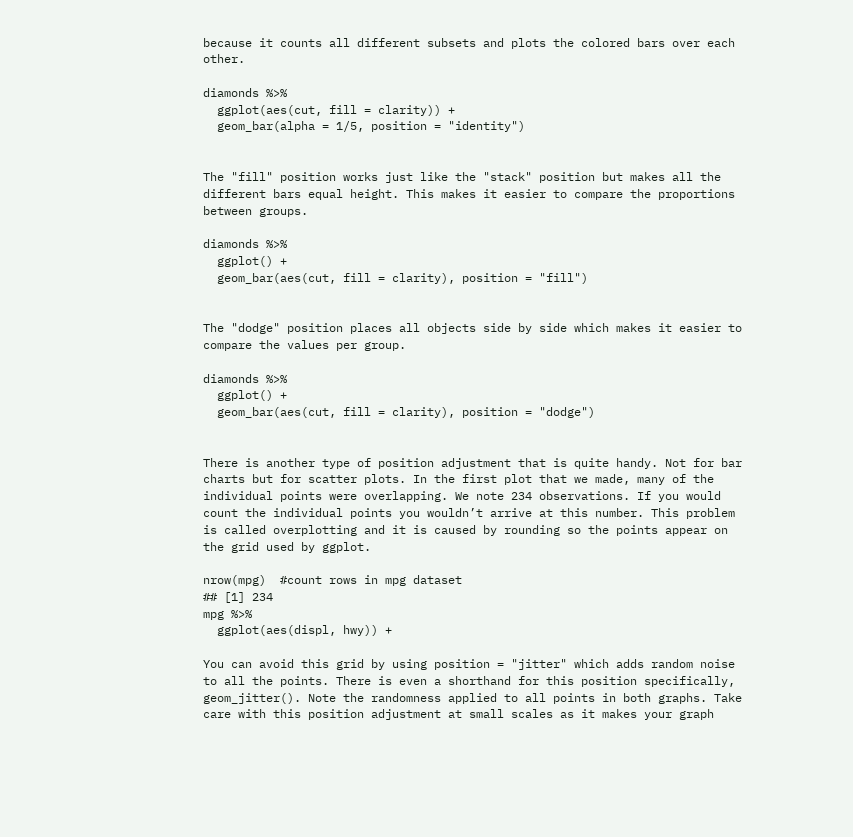because it counts all different subsets and plots the colored bars over each other.

diamonds %>%
  ggplot(aes(cut, fill = clarity)) +
  geom_bar(alpha = 1/5, position = "identity")


The "fill" position works just like the "stack" position but makes all the different bars equal height. This makes it easier to compare the proportions between groups.

diamonds %>%
  ggplot() +
  geom_bar(aes(cut, fill = clarity), position = "fill")


The "dodge" position places all objects side by side which makes it easier to compare the values per group.

diamonds %>%
  ggplot() +
  geom_bar(aes(cut, fill = clarity), position = "dodge")


There is another type of position adjustment that is quite handy. Not for bar charts but for scatter plots. In the first plot that we made, many of the individual points were overlapping. We note 234 observations. If you would count the individual points you wouldn’t arrive at this number. This problem is called overplotting and it is caused by rounding so the points appear on the grid used by ggplot.

nrow(mpg)  #count rows in mpg dataset
## [1] 234
mpg %>%
  ggplot(aes(displ, hwy)) +

You can avoid this grid by using position = "jitter" which adds random noise to all the points. There is even a shorthand for this position specifically, geom_jitter(). Note the randomness applied to all points in both graphs. Take care with this position adjustment at small scales as it makes your graph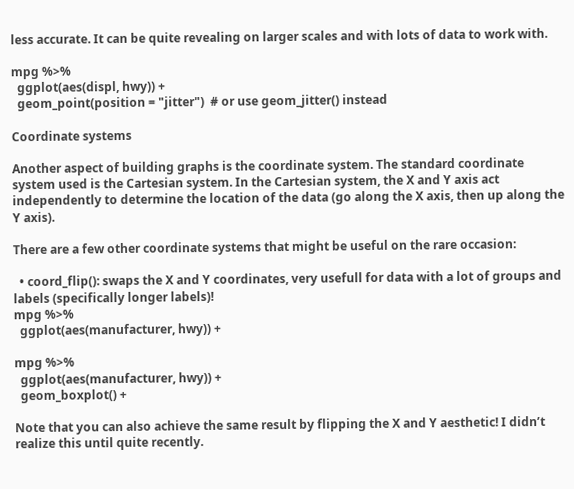less accurate. It can be quite revealing on larger scales and with lots of data to work with.

mpg %>%
  ggplot(aes(displ, hwy)) +
  geom_point(position = "jitter")  # or use geom_jitter() instead

Coordinate systems

Another aspect of building graphs is the coordinate system. The standard coordinate system used is the Cartesian system. In the Cartesian system, the X and Y axis act independently to determine the location of the data (go along the X axis, then up along the Y axis).

There are a few other coordinate systems that might be useful on the rare occasion:

  • coord_flip(): swaps the X and Y coordinates, very usefull for data with a lot of groups and labels (specifically longer labels)!
mpg %>%
  ggplot(aes(manufacturer, hwy)) +

mpg %>%
  ggplot(aes(manufacturer, hwy)) +
  geom_boxplot() +

Note that you can also achieve the same result by flipping the X and Y aesthetic! I didn’t realize this until quite recently.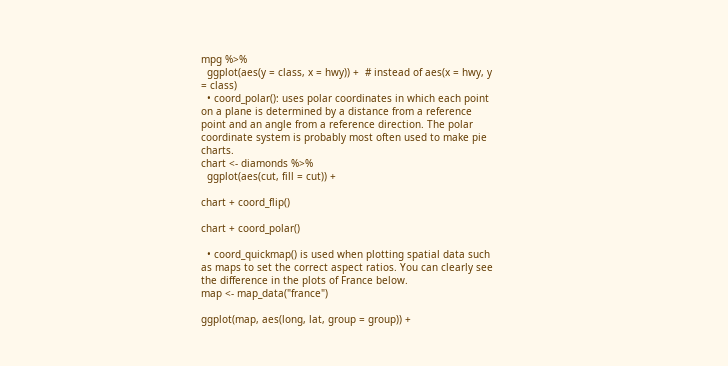mpg %>%
  ggplot(aes(y = class, x = hwy)) +  # instead of aes(x = hwy, y = class)
  • coord_polar(): uses polar coordinates in which each point on a plane is determined by a distance from a reference point and an angle from a reference direction. The polar coordinate system is probably most often used to make pie charts.
chart <- diamonds %>%
  ggplot(aes(cut, fill = cut)) +

chart + coord_flip()

chart + coord_polar()

  • coord_quickmap() is used when plotting spatial data such as maps to set the correct aspect ratios. You can clearly see the difference in the plots of France below.
map <- map_data("france")

ggplot(map, aes(long, lat, group = group)) +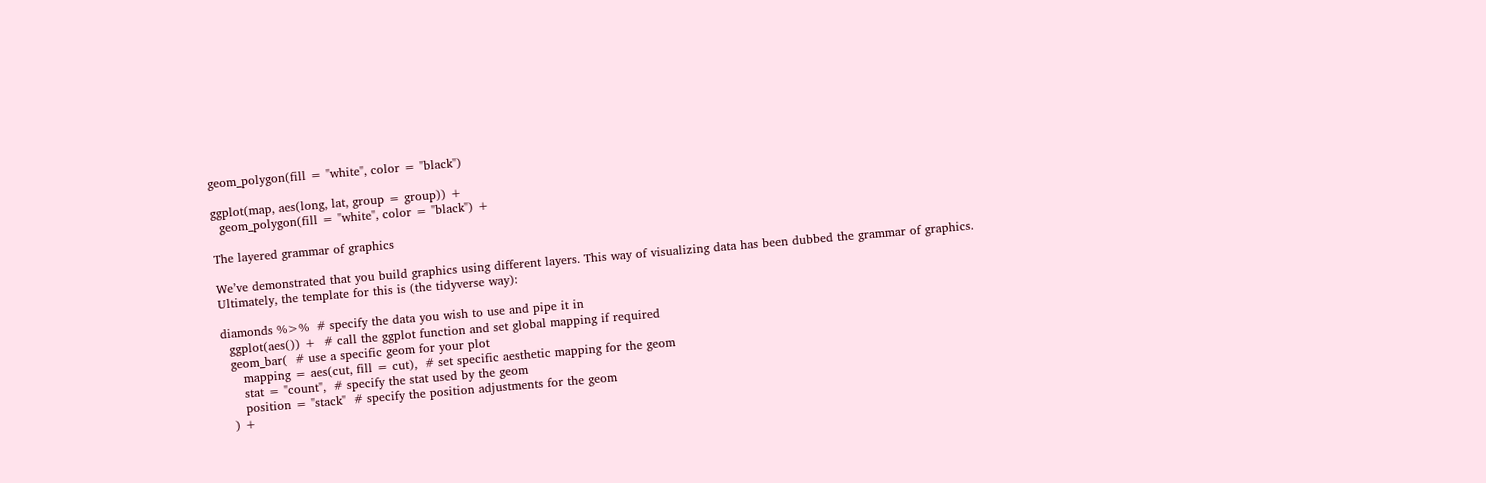geom_polygon(fill = "white", color = "black")

ggplot(map, aes(long, lat, group = group)) +
  geom_polygon(fill = "white", color = "black") +

The layered grammar of graphics

We’ve demonstrated that you build graphics using different layers. This way of visualizing data has been dubbed the grammar of graphics. Ultimately, the template for this is (the tidyverse way):

diamonds %>%  # specify the data you wish to use and pipe it in
  ggplot(aes()) +  # call the ggplot function and set global mapping if required
  geom_bar(  # use a specific geom for your plot
     mapping = aes(cut, fill = cut),  # set specific aesthetic mapping for the geom
     stat = "count",  # specify the stat used by the geom
     position = "stack"  # specify the position adjustments for the geom
  ) +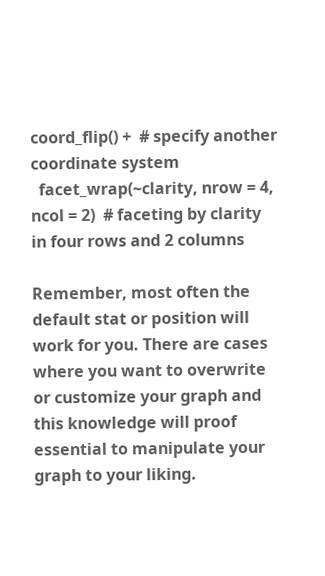coord_flip() +  # specify another coordinate system
  facet_wrap(~clarity, nrow = 4, ncol = 2)  # faceting by clarity in four rows and 2 columns

Remember, most often the default stat or position will work for you. There are cases where you want to overwrite or customize your graph and this knowledge will proof essential to manipulate your graph to your liking.